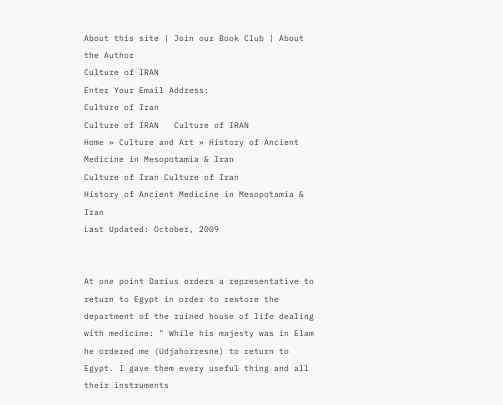About this site | Join our Book Club | About the Author
Culture of IRAN
Enter Your Email Address:
Culture of Iran
Culture of IRAN   Culture of IRAN
Home » Culture and Art » History of Ancient Medicine in Mesopotamia & Iran
Culture of Iran Culture of Iran
History of Ancient Medicine in Mesopotamia & Iran
Last Updated: October, 2009


At one point Darius orders a representative to return to Egypt in order to restore the department of the ruined house of life dealing with medicine: " While his majesty was in Elam he ordered me (Udjahorresne) to return to Egypt. I gave them every useful thing and all their instruments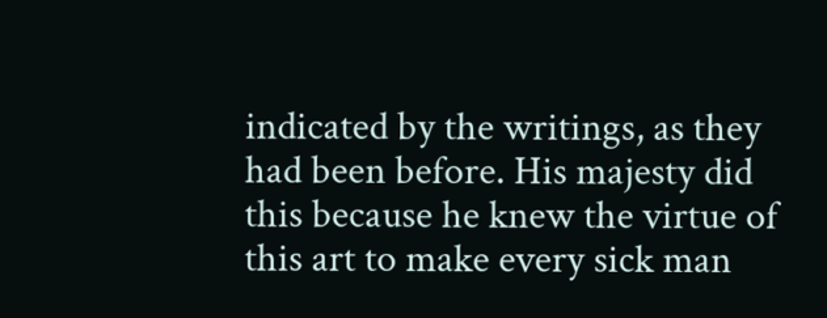indicated by the writings, as they had been before. His majesty did this because he knew the virtue of this art to make every sick man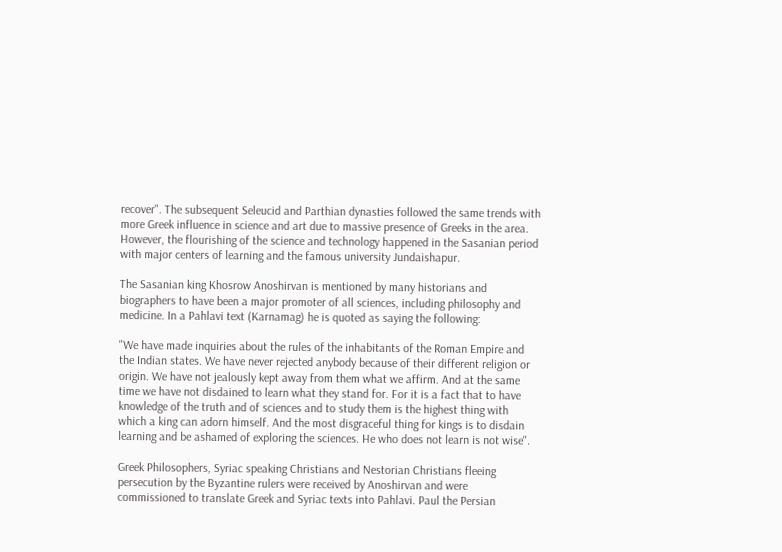recover". The subsequent Seleucid and Parthian dynasties followed the same trends with more Greek influence in science and art due to massive presence of Greeks in the area. However, the flourishing of the science and technology happened in the Sasanian period with major centers of learning and the famous university Jundaishapur.

The Sasanian king Khosrow Anoshirvan is mentioned by many historians and biographers to have been a major promoter of all sciences, including philosophy and medicine. In a Pahlavi text (Karnamag) he is quoted as saying the following:

"We have made inquiries about the rules of the inhabitants of the Roman Empire and the Indian states. We have never rejected anybody because of their different religion or origin. We have not jealously kept away from them what we affirm. And at the same time we have not disdained to learn what they stand for. For it is a fact that to have knowledge of the truth and of sciences and to study them is the highest thing with which a king can adorn himself. And the most disgraceful thing for kings is to disdain learning and be ashamed of exploring the sciences. He who does not learn is not wise".

Greek Philosophers, Syriac speaking Christians and Nestorian Christians fleeing persecution by the Byzantine rulers were received by Anoshirvan and were commissioned to translate Greek and Syriac texts into Pahlavi. Paul the Persian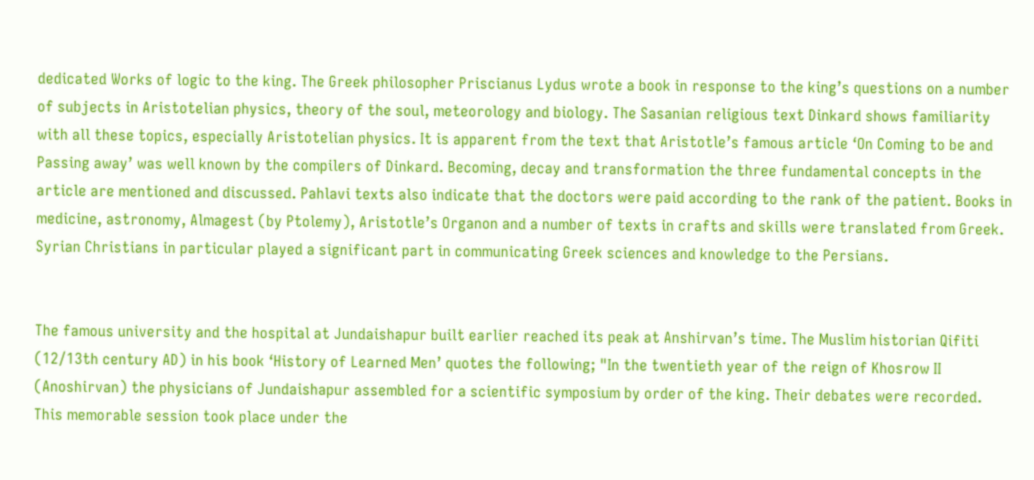dedicated Works of logic to the king. The Greek philosopher Priscianus Lydus wrote a book in response to the king’s questions on a number of subjects in Aristotelian physics, theory of the soul, meteorology and biology. The Sasanian religious text Dinkard shows familiarity with all these topics, especially Aristotelian physics. It is apparent from the text that Aristotle’s famous article ‘On Coming to be and Passing away’ was well known by the compilers of Dinkard. Becoming, decay and transformation the three fundamental concepts in the article are mentioned and discussed. Pahlavi texts also indicate that the doctors were paid according to the rank of the patient. Books in medicine, astronomy, Almagest (by Ptolemy), Aristotle’s Organon and a number of texts in crafts and skills were translated from Greek. Syrian Christians in particular played a significant part in communicating Greek sciences and knowledge to the Persians.


The famous university and the hospital at Jundaishapur built earlier reached its peak at Anshirvan’s time. The Muslim historian Qifiti (12/13th century AD) in his book ‘History of Learned Men’ quotes the following; "In the twentieth year of the reign of Khosrow II (Anoshirvan) the physicians of Jundaishapur assembled for a scientific symposium by order of the king. Their debates were recorded. This memorable session took place under the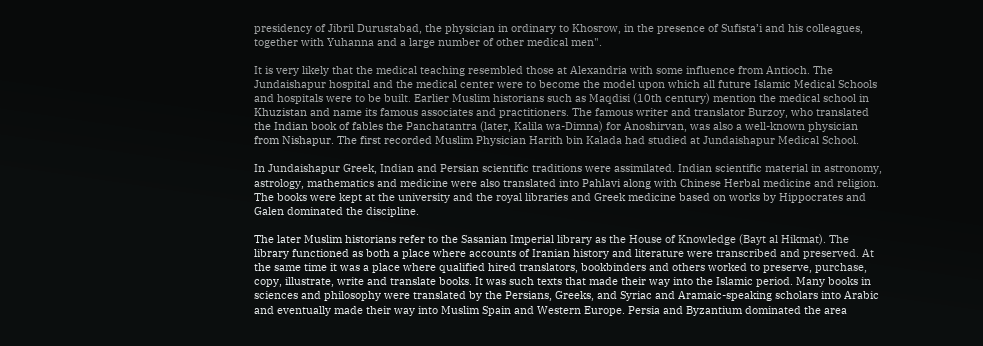presidency of Jibril Durustabad, the physician in ordinary to Khosrow, in the presence of Sufista’i and his colleagues, together with Yuhanna and a large number of other medical men".

It is very likely that the medical teaching resembled those at Alexandria with some influence from Antioch. The Jundaishapur hospital and the medical center were to become the model upon which all future Islamic Medical Schools and hospitals were to be built. Earlier Muslim historians such as Maqdisi (10th century) mention the medical school in Khuzistan and name its famous associates and practitioners. The famous writer and translator Burzoy, who translated the Indian book of fables the Panchatantra (later, Kalila wa-Dimna) for Anoshirvan, was also a well-known physician from Nishapur. The first recorded Muslim Physician Harith bin Kalada had studied at Jundaishapur Medical School.

In Jundaishapur Greek, Indian and Persian scientific traditions were assimilated. Indian scientific material in astronomy, astrology, mathematics and medicine were also translated into Pahlavi along with Chinese Herbal medicine and religion. The books were kept at the university and the royal libraries and Greek medicine based on works by Hippocrates and Galen dominated the discipline.

The later Muslim historians refer to the Sasanian Imperial library as the House of Knowledge (Bayt al Hikmat). The library functioned as both a place where accounts of Iranian history and literature were transcribed and preserved. At the same time it was a place where qualified hired translators, bookbinders and others worked to preserve, purchase, copy, illustrate, write and translate books. It was such texts that made their way into the Islamic period. Many books in sciences and philosophy were translated by the Persians, Greeks, and Syriac and Aramaic-speaking scholars into Arabic and eventually made their way into Muslim Spain and Western Europe. Persia and Byzantium dominated the area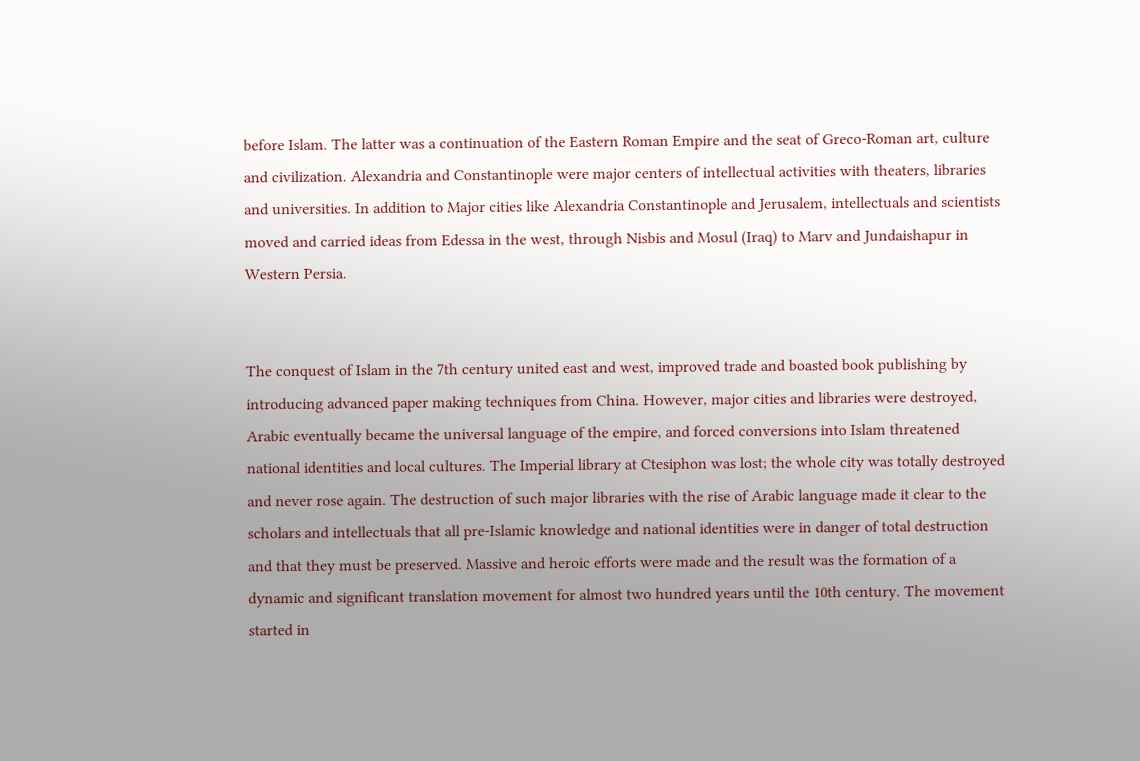before Islam. The latter was a continuation of the Eastern Roman Empire and the seat of Greco-Roman art, culture and civilization. Alexandria and Constantinople were major centers of intellectual activities with theaters, libraries and universities. In addition to Major cities like Alexandria Constantinople and Jerusalem, intellectuals and scientists moved and carried ideas from Edessa in the west, through Nisbis and Mosul (Iraq) to Marv and Jundaishapur in Western Persia.


The conquest of Islam in the 7th century united east and west, improved trade and boasted book publishing by introducing advanced paper making techniques from China. However, major cities and libraries were destroyed, Arabic eventually became the universal language of the empire, and forced conversions into Islam threatened national identities and local cultures. The Imperial library at Ctesiphon was lost; the whole city was totally destroyed and never rose again. The destruction of such major libraries with the rise of Arabic language made it clear to the scholars and intellectuals that all pre-Islamic knowledge and national identities were in danger of total destruction and that they must be preserved. Massive and heroic efforts were made and the result was the formation of a dynamic and significant translation movement for almost two hundred years until the 10th century. The movement started in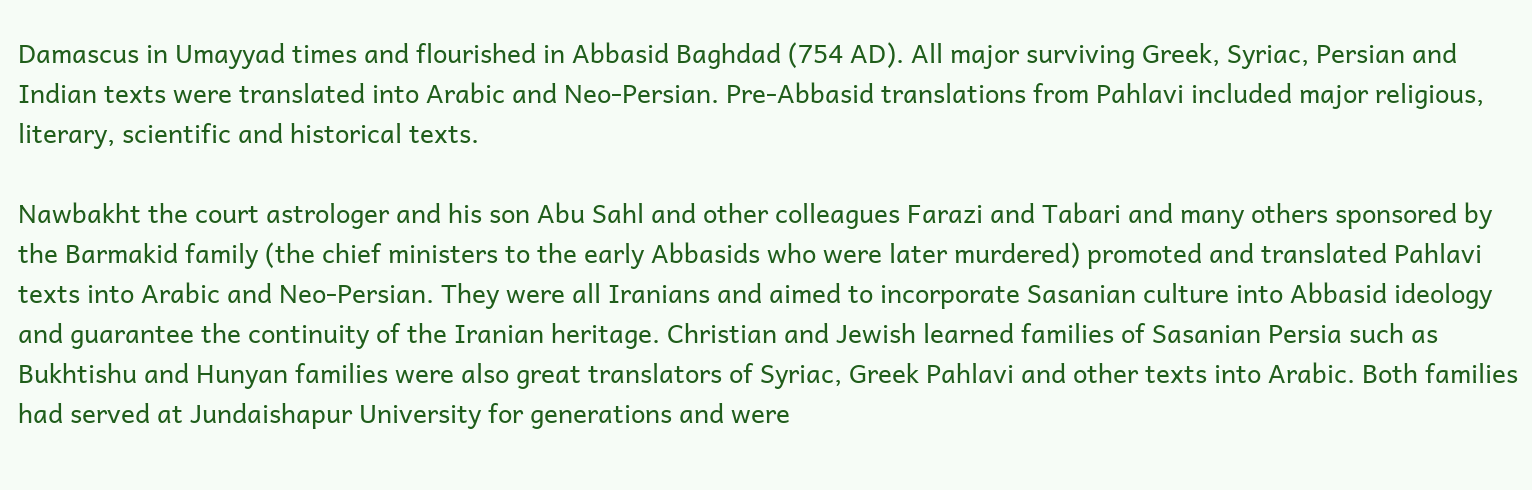Damascus in Umayyad times and flourished in Abbasid Baghdad (754 AD). All major surviving Greek, Syriac, Persian and Indian texts were translated into Arabic and Neo-Persian. Pre-Abbasid translations from Pahlavi included major religious, literary, scientific and historical texts.

Nawbakht the court astrologer and his son Abu Sahl and other colleagues Farazi and Tabari and many others sponsored by the Barmakid family (the chief ministers to the early Abbasids who were later murdered) promoted and translated Pahlavi texts into Arabic and Neo-Persian. They were all Iranians and aimed to incorporate Sasanian culture into Abbasid ideology and guarantee the continuity of the Iranian heritage. Christian and Jewish learned families of Sasanian Persia such as Bukhtishu and Hunyan families were also great translators of Syriac, Greek Pahlavi and other texts into Arabic. Both families had served at Jundaishapur University for generations and were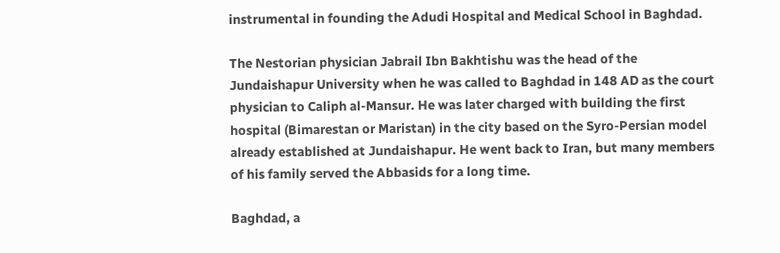instrumental in founding the Adudi Hospital and Medical School in Baghdad.

The Nestorian physician Jabrail Ibn Bakhtishu was the head of the Jundaishapur University when he was called to Baghdad in 148 AD as the court physician to Caliph al-Mansur. He was later charged with building the first hospital (Bimarestan or Maristan) in the city based on the Syro-Persian model already established at Jundaishapur. He went back to Iran, but many members of his family served the Abbasids for a long time.

Baghdad, a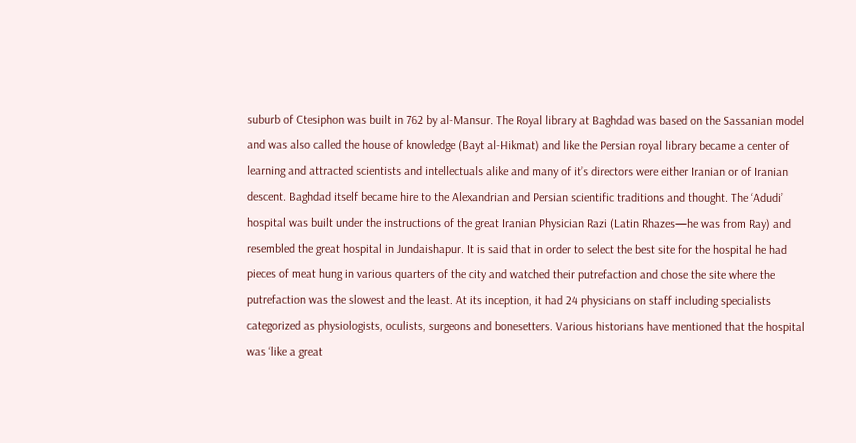suburb of Ctesiphon was built in 762 by al-Mansur. The Royal library at Baghdad was based on the Sassanian model and was also called the house of knowledge (Bayt al-Hikmat) and like the Persian royal library became a center of learning and attracted scientists and intellectuals alike and many of it’s directors were either Iranian or of Iranian descent. Baghdad itself became hire to the Alexandrian and Persian scientific traditions and thought. The ‘Adudi’ hospital was built under the instructions of the great Iranian Physician Razi (Latin Rhazes—he was from Ray) and resembled the great hospital in Jundaishapur. It is said that in order to select the best site for the hospital he had pieces of meat hung in various quarters of the city and watched their putrefaction and chose the site where the putrefaction was the slowest and the least. At its inception, it had 24 physicians on staff including specialists categorized as physiologists, oculists, surgeons and bonesetters. Various historians have mentioned that the hospital was ‘like a great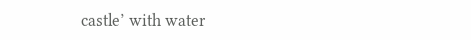castle’ with water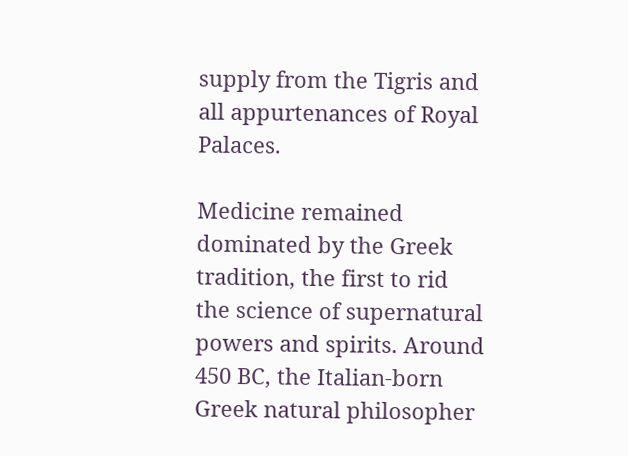supply from the Tigris and all appurtenances of Royal Palaces.

Medicine remained dominated by the Greek tradition, the first to rid the science of supernatural powers and spirits. Around 450 BC, the Italian-born Greek natural philosopher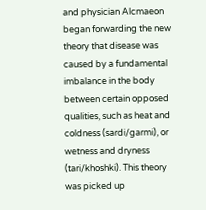and physician Alcmaeon began forwarding the new theory that disease was caused by a fundamental imbalance in the body between certain opposed qualities, such as heat and coldness (sardi/garmi), or wetness and dryness (tari/khoshki). This theory was picked up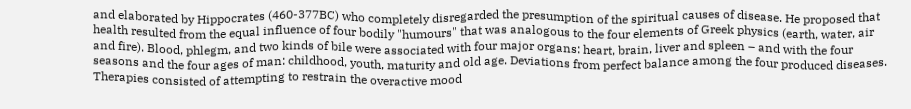and elaborated by Hippocrates (460-377BC) who completely disregarded the presumption of the spiritual causes of disease. He proposed that health resulted from the equal influence of four bodily "humours" that was analogous to the four elements of Greek physics (earth, water, air and fire). Blood, phlegm, and two kinds of bile were associated with four major organs: heart, brain, liver and spleen – and with the four seasons and the four ages of man: childhood, youth, maturity and old age. Deviations from perfect balance among the four produced diseases. Therapies consisted of attempting to restrain the overactive mood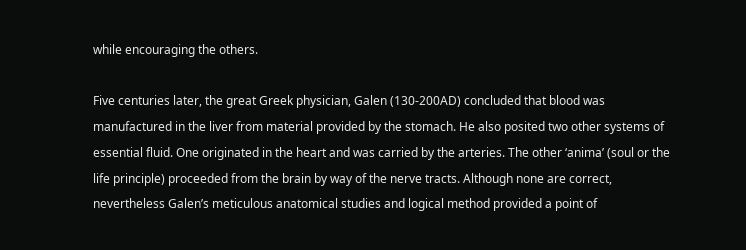while encouraging the others.

Five centuries later, the great Greek physician, Galen (130-200AD) concluded that blood was manufactured in the liver from material provided by the stomach. He also posited two other systems of essential fluid. One originated in the heart and was carried by the arteries. The other ‘anima’ (soul or the life principle) proceeded from the brain by way of the nerve tracts. Although none are correct, nevertheless Galen’s meticulous anatomical studies and logical method provided a point of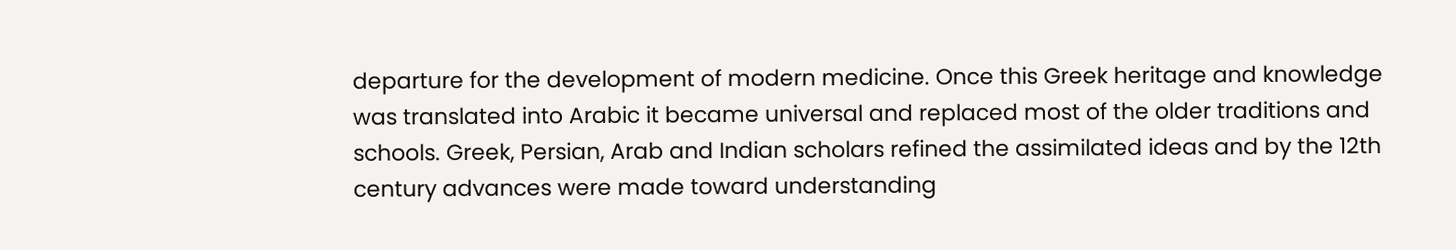departure for the development of modern medicine. Once this Greek heritage and knowledge was translated into Arabic it became universal and replaced most of the older traditions and schools. Greek, Persian, Arab and Indian scholars refined the assimilated ideas and by the 12th century advances were made toward understanding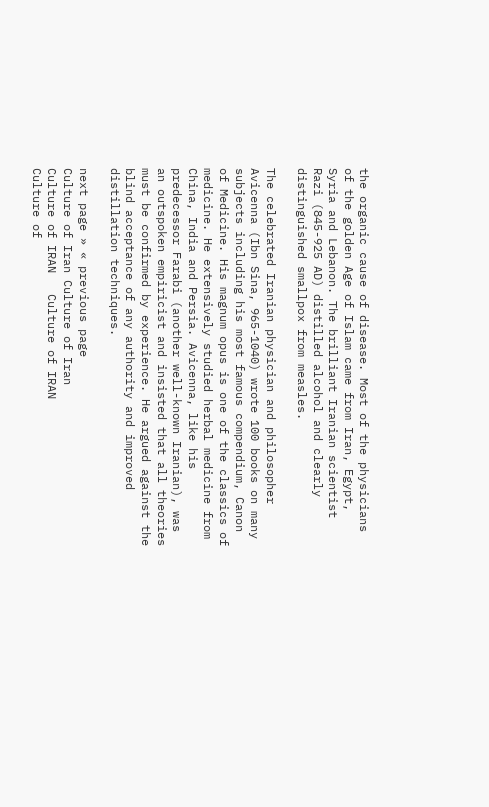the organic cause of disease. Most of the physicians of the golden Age of Islam came from Iran, Egypt, Syria and Lebanon. The brilliant Iranian scientist Razi (845-925 AD) distilled alcohol and clearly distinguished smallpox from measles.

The celebrated Iranian physician and philosopher Avicenna (Ibn Sina, 965-1040) wrote 100 books on many subjects including his most famous compendium, Canon of Medicine. His magnum opus is one of the classics of medicine. He extensively studied herbal medicine from China, India and Persia. Avicenna, like his predecessor Farabi (another well-known Iranian), was an outspoken empiricist and insisted that all theories must be confirmed by experience. He argued against the blind acceptance of any authority and improved distillation techniques.

next page » « previous page
Culture of Iran Culture of Iran
Culture of IRAN   Culture of IRAN
Culture of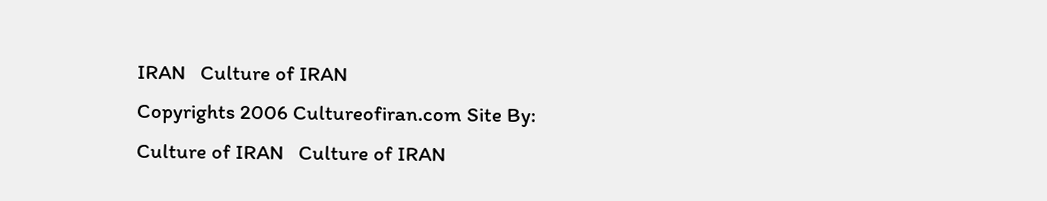IRAN   Culture of IRAN
Copyrights 2006 Cultureofiran.com Site By:
Culture of IRAN   Culture of IRAN